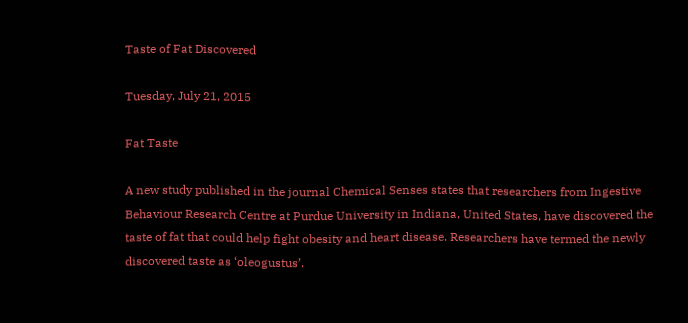Taste of Fat Discovered

Tuesday, July 21, 2015

Fat Taste

A new study published in the journal Chemical Senses states that researchers from Ingestive Behaviour Research Centre at Purdue University in Indiana, United States, have discovered the taste of fat that could help fight obesity and heart disease. Researchers have termed the newly discovered taste as ‘oleogustus’.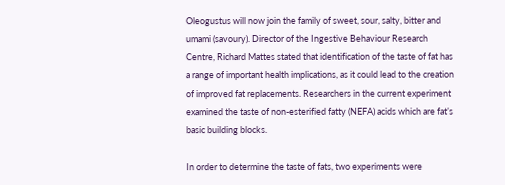Oleogustus will now join the family of sweet, sour, salty, bitter and umami (savoury). Director of the Ingestive Behaviour Research Centre, Richard Mattes stated that identification of the taste of fat has a range of important health implications, as it could lead to the creation of improved fat replacements. Researchers in the current experiment examined the taste of non-esterified fatty (NEFA) acids which are fat’s basic building blocks.

In order to determine the taste of fats, two experiments were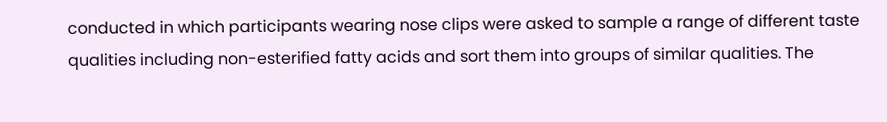conducted in which participants wearing nose clips were asked to sample a range of different taste qualities including non-esterified fatty acids and sort them into groups of similar qualities. The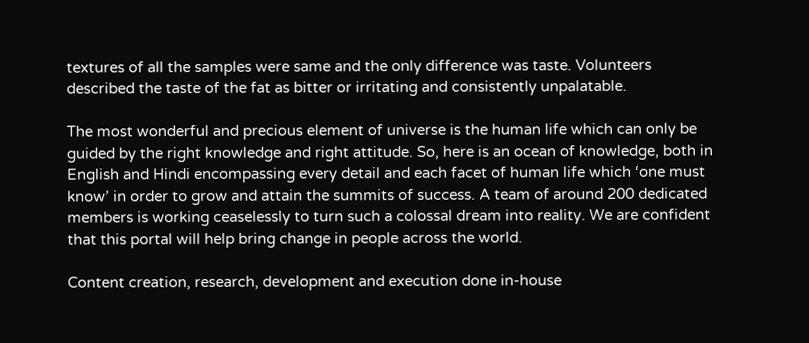textures of all the samples were same and the only difference was taste. Volunteers described the taste of the fat as bitter or irritating and consistently unpalatable.

The most wonderful and precious element of universe is the human life which can only be guided by the right knowledge and right attitude. So, here is an ocean of knowledge, both in English and Hindi encompassing every detail and each facet of human life which ‘one must know’ in order to grow and attain the summits of success. A team of around 200 dedicated members is working ceaselessly to turn such a colossal dream into reality. We are confident that this portal will help bring change in people across the world.

Content creation, research, development and execution done in-house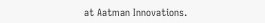at Aatman Innovations.